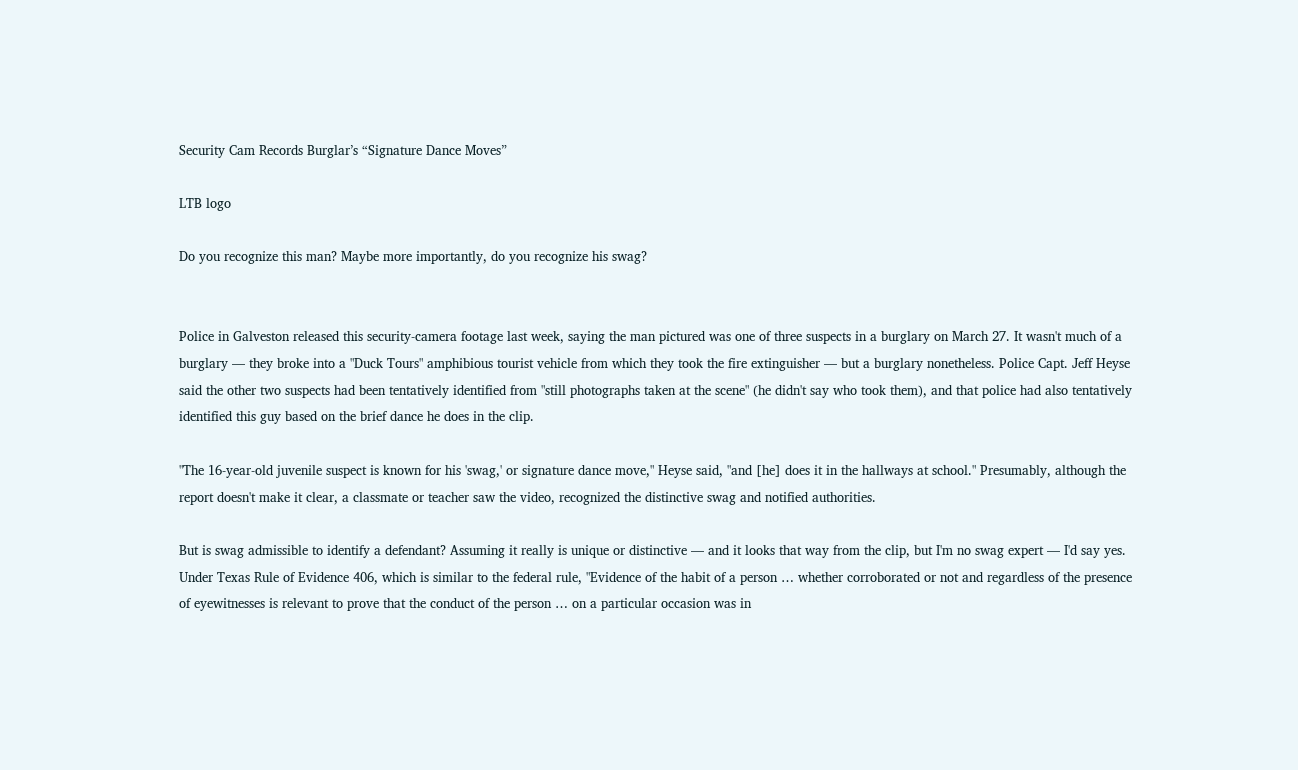Security Cam Records Burglar’s “Signature Dance Moves”

LTB logo

Do you recognize this man? Maybe more importantly, do you recognize his swag?


Police in Galveston released this security-camera footage last week, saying the man pictured was one of three suspects in a burglary on March 27. It wasn't much of a burglary — they broke into a "Duck Tours" amphibious tourist vehicle from which they took the fire extinguisher — but a burglary nonetheless. Police Capt. Jeff Heyse said the other two suspects had been tentatively identified from "still photographs taken at the scene" (he didn't say who took them), and that police had also tentatively identified this guy based on the brief dance he does in the clip.

"The 16-year-old juvenile suspect is known for his 'swag,' or signature dance move," Heyse said, "and [he] does it in the hallways at school." Presumably, although the report doesn't make it clear, a classmate or teacher saw the video, recognized the distinctive swag and notified authorities.

But is swag admissible to identify a defendant? Assuming it really is unique or distinctive — and it looks that way from the clip, but I'm no swag expert — I'd say yes. Under Texas Rule of Evidence 406, which is similar to the federal rule, "Evidence of the habit of a person … whether corroborated or not and regardless of the presence of eyewitnesses is relevant to prove that the conduct of the person … on a particular occasion was in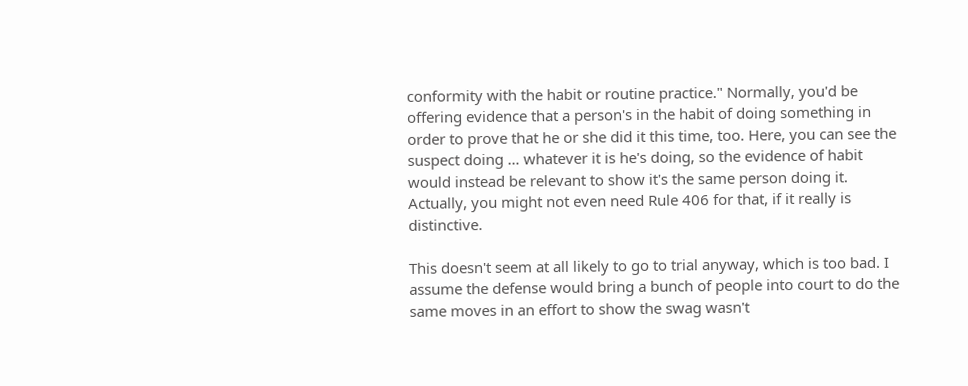conformity with the habit or routine practice." Normally, you'd be offering evidence that a person's in the habit of doing something in order to prove that he or she did it this time, too. Here, you can see the suspect doing … whatever it is he's doing, so the evidence of habit would instead be relevant to show it's the same person doing it. Actually, you might not even need Rule 406 for that, if it really is distinctive.

This doesn't seem at all likely to go to trial anyway, which is too bad. I assume the defense would bring a bunch of people into court to do the same moves in an effort to show the swag wasn't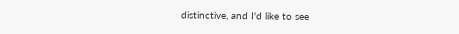distinctive, and I'd like to see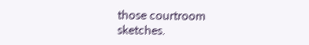those courtroom sketches.